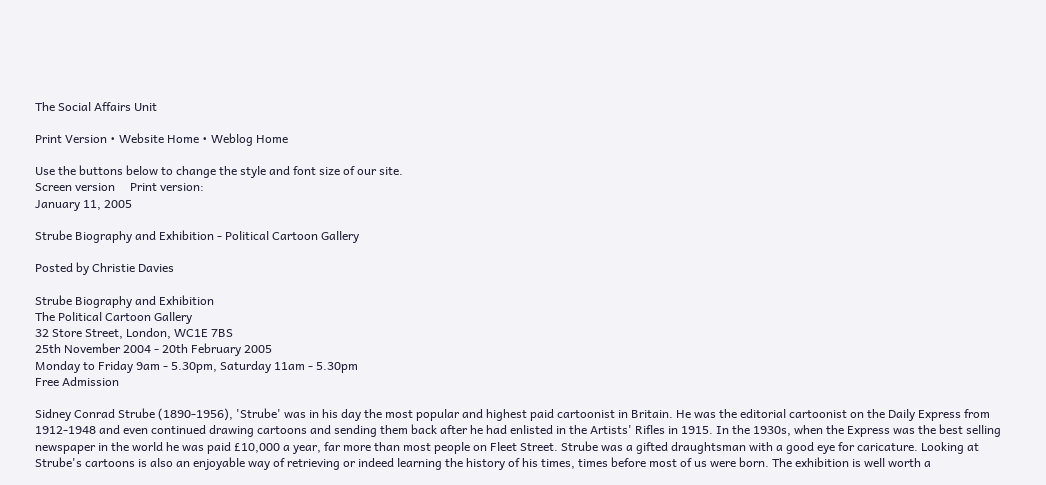The Social Affairs Unit

Print Version • Website Home • Weblog Home

Use the buttons below to change the style and font size of our site.
Screen version     Print version:
January 11, 2005

Strube Biography and Exhibition - Political Cartoon Gallery

Posted by Christie Davies

Strube Biography and Exhibition
The Political Cartoon Gallery
32 Store Street, London, WC1E 7BS
25th November 2004 - 20th February 2005
Monday to Friday 9am - 5.30pm, Saturday 11am - 5.30pm
Free Admission

Sidney Conrad Strube (1890-1956), 'Strube' was in his day the most popular and highest paid cartoonist in Britain. He was the editorial cartoonist on the Daily Express from 1912-1948 and even continued drawing cartoons and sending them back after he had enlisted in the Artists' Rifles in 1915. In the 1930s, when the Express was the best selling newspaper in the world he was paid £10,000 a year, far more than most people on Fleet Street. Strube was a gifted draughtsman with a good eye for caricature. Looking at Strube's cartoons is also an enjoyable way of retrieving or indeed learning the history of his times, times before most of us were born. The exhibition is well worth a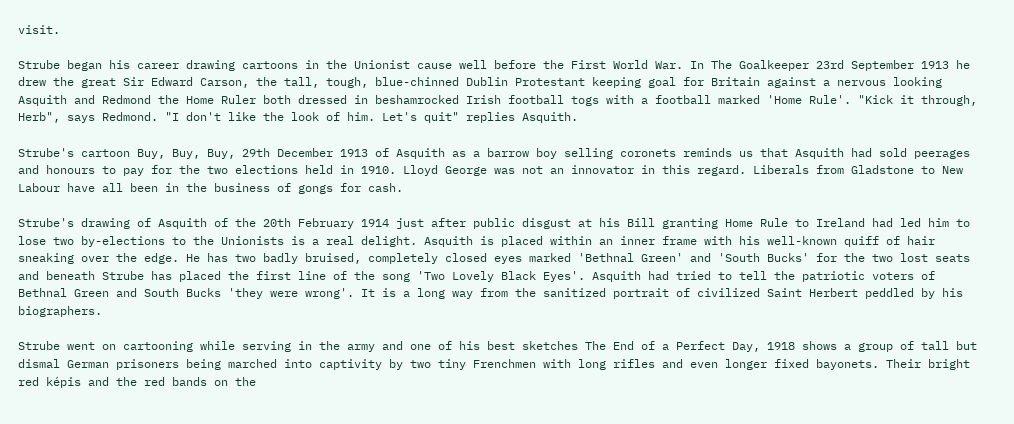visit.

Strube began his career drawing cartoons in the Unionist cause well before the First World War. In The Goalkeeper 23rd September 1913 he drew the great Sir Edward Carson, the tall, tough, blue-chinned Dublin Protestant keeping goal for Britain against a nervous looking Asquith and Redmond the Home Ruler both dressed in beshamrocked Irish football togs with a football marked 'Home Rule'. "Kick it through, Herb", says Redmond. "I don't like the look of him. Let's quit" replies Asquith.

Strube's cartoon Buy, Buy, Buy, 29th December 1913 of Asquith as a barrow boy selling coronets reminds us that Asquith had sold peerages and honours to pay for the two elections held in 1910. Lloyd George was not an innovator in this regard. Liberals from Gladstone to New Labour have all been in the business of gongs for cash.

Strube's drawing of Asquith of the 20th February 1914 just after public disgust at his Bill granting Home Rule to Ireland had led him to lose two by-elections to the Unionists is a real delight. Asquith is placed within an inner frame with his well-known quiff of hair sneaking over the edge. He has two badly bruised, completely closed eyes marked 'Bethnal Green' and 'South Bucks' for the two lost seats and beneath Strube has placed the first line of the song 'Two Lovely Black Eyes'. Asquith had tried to tell the patriotic voters of Bethnal Green and South Bucks 'they were wrong'. It is a long way from the sanitized portrait of civilized Saint Herbert peddled by his biographers.

Strube went on cartooning while serving in the army and one of his best sketches The End of a Perfect Day, 1918 shows a group of tall but dismal German prisoners being marched into captivity by two tiny Frenchmen with long rifles and even longer fixed bayonets. Their bright red képis and the red bands on the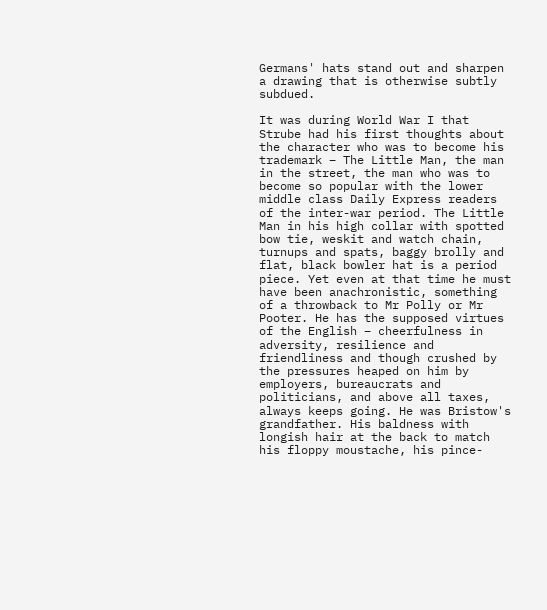Germans' hats stand out and sharpen a drawing that is otherwise subtly subdued.

It was during World War I that Strube had his first thoughts about the character who was to become his trademark – The Little Man, the man in the street, the man who was to become so popular with the lower middle class Daily Express readers of the inter-war period. The Little Man in his high collar with spotted bow tie, weskit and watch chain, turnups and spats, baggy brolly and flat, black bowler hat is a period piece. Yet even at that time he must have been anachronistic, something of a throwback to Mr Polly or Mr Pooter. He has the supposed virtues of the English – cheerfulness in adversity, resilience and friendliness and though crushed by the pressures heaped on him by employers, bureaucrats and politicians, and above all taxes, always keeps going. He was Bristow's grandfather. His baldness with longish hair at the back to match his floppy moustache, his pince-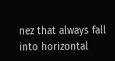nez that always fall into horizontal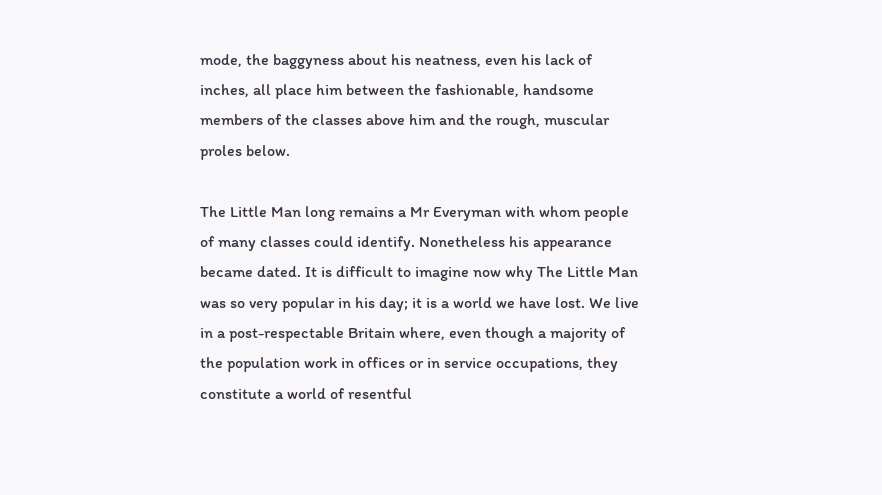mode, the baggyness about his neatness, even his lack of inches, all place him between the fashionable, handsome members of the classes above him and the rough, muscular proles below.

The Little Man long remains a Mr Everyman with whom people of many classes could identify. Nonetheless his appearance became dated. It is difficult to imagine now why The Little Man was so very popular in his day; it is a world we have lost. We live in a post-respectable Britain where, even though a majority of the population work in offices or in service occupations, they constitute a world of resentful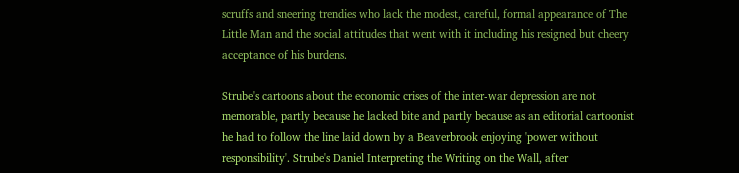scruffs and sneering trendies who lack the modest, careful, formal appearance of The Little Man and the social attitudes that went with it including his resigned but cheery acceptance of his burdens.

Strube's cartoons about the economic crises of the inter-war depression are not memorable, partly because he lacked bite and partly because as an editorial cartoonist he had to follow the line laid down by a Beaverbrook enjoying 'power without responsibility'. Strube's Daniel Interpreting the Writing on the Wall, after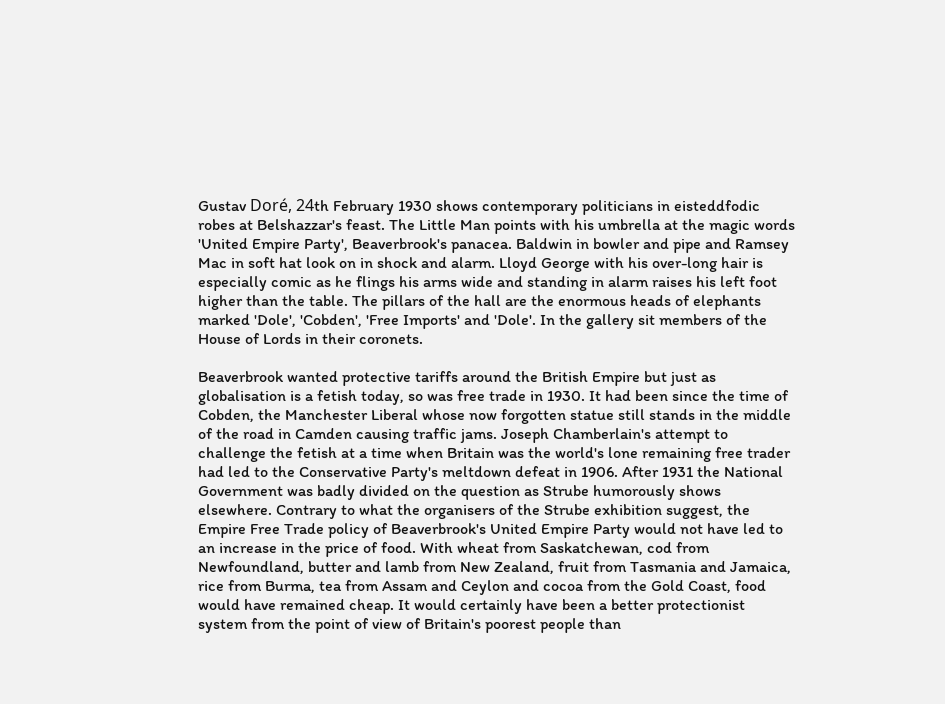Gustav Doré, 24th February 1930 shows contemporary politicians in eisteddfodic robes at Belshazzar's feast. The Little Man points with his umbrella at the magic words 'United Empire Party', Beaverbrook's panacea. Baldwin in bowler and pipe and Ramsey Mac in soft hat look on in shock and alarm. Lloyd George with his over-long hair is especially comic as he flings his arms wide and standing in alarm raises his left foot higher than the table. The pillars of the hall are the enormous heads of elephants marked 'Dole', 'Cobden', 'Free Imports' and 'Dole'. In the gallery sit members of the House of Lords in their coronets.

Beaverbrook wanted protective tariffs around the British Empire but just as globalisation is a fetish today, so was free trade in 1930. It had been since the time of Cobden, the Manchester Liberal whose now forgotten statue still stands in the middle of the road in Camden causing traffic jams. Joseph Chamberlain's attempt to challenge the fetish at a time when Britain was the world's lone remaining free trader had led to the Conservative Party's meltdown defeat in 1906. After 1931 the National Government was badly divided on the question as Strube humorously shows elsewhere. Contrary to what the organisers of the Strube exhibition suggest, the Empire Free Trade policy of Beaverbrook's United Empire Party would not have led to an increase in the price of food. With wheat from Saskatchewan, cod from Newfoundland, butter and lamb from New Zealand, fruit from Tasmania and Jamaica, rice from Burma, tea from Assam and Ceylon and cocoa from the Gold Coast, food would have remained cheap. It would certainly have been a better protectionist system from the point of view of Britain's poorest people than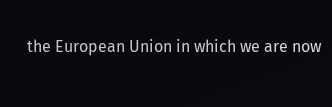the European Union in which we are now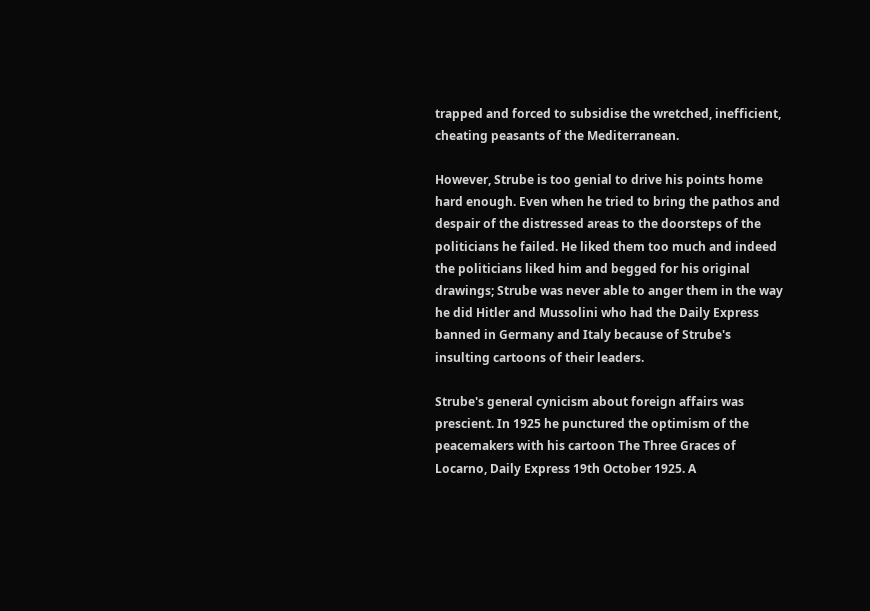trapped and forced to subsidise the wretched, inefficient, cheating peasants of the Mediterranean.

However, Strube is too genial to drive his points home hard enough. Even when he tried to bring the pathos and despair of the distressed areas to the doorsteps of the politicians he failed. He liked them too much and indeed the politicians liked him and begged for his original drawings; Strube was never able to anger them in the way he did Hitler and Mussolini who had the Daily Express banned in Germany and Italy because of Strube's insulting cartoons of their leaders.

Strube's general cynicism about foreign affairs was prescient. In 1925 he punctured the optimism of the peacemakers with his cartoon The Three Graces of Locarno, Daily Express 19th October 1925. A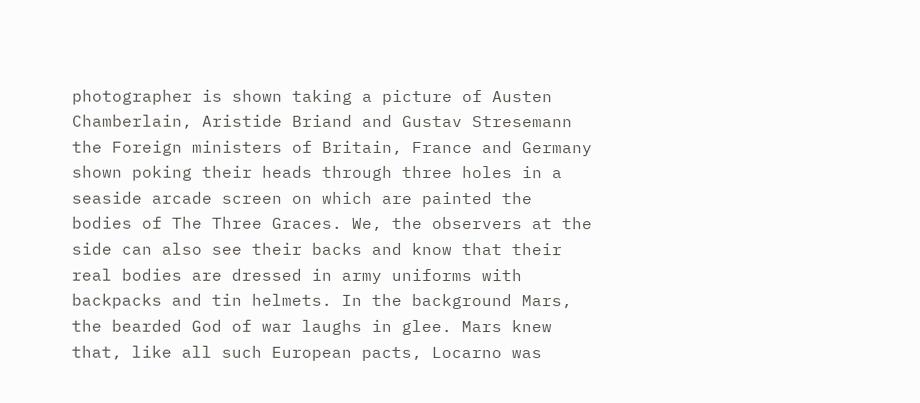photographer is shown taking a picture of Austen Chamberlain, Aristide Briand and Gustav Stresemann the Foreign ministers of Britain, France and Germany shown poking their heads through three holes in a seaside arcade screen on which are painted the bodies of The Three Graces. We, the observers at the side can also see their backs and know that their real bodies are dressed in army uniforms with backpacks and tin helmets. In the background Mars, the bearded God of war laughs in glee. Mars knew that, like all such European pacts, Locarno was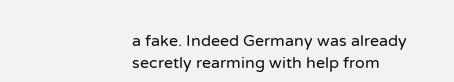a fake. Indeed Germany was already secretly rearming with help from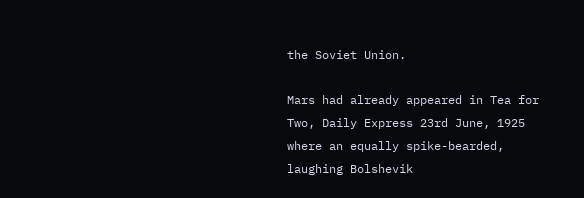the Soviet Union.

Mars had already appeared in Tea for Two, Daily Express 23rd June, 1925 where an equally spike-bearded, laughing Bolshevik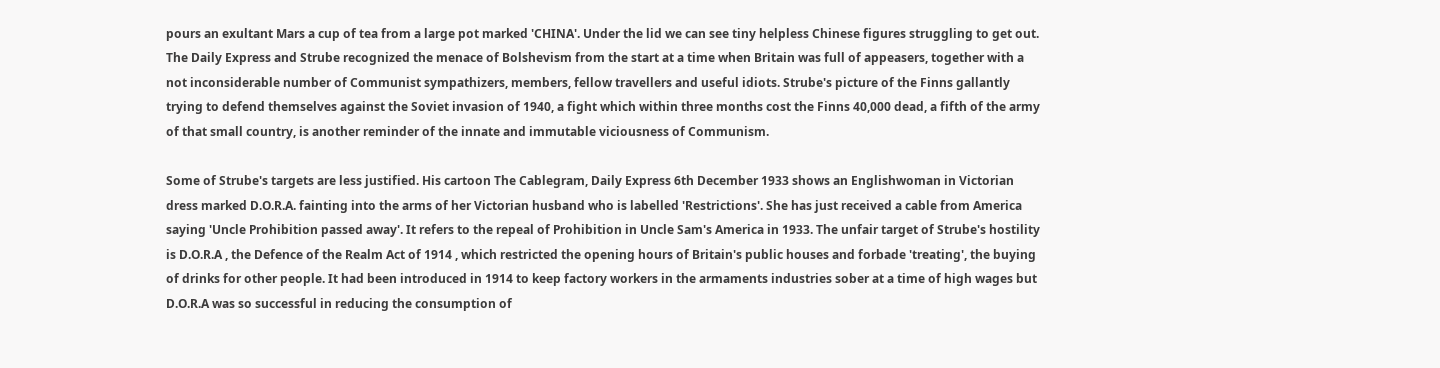pours an exultant Mars a cup of tea from a large pot marked 'CHINA'. Under the lid we can see tiny helpless Chinese figures struggling to get out. The Daily Express and Strube recognized the menace of Bolshevism from the start at a time when Britain was full of appeasers, together with a not inconsiderable number of Communist sympathizers, members, fellow travellers and useful idiots. Strube's picture of the Finns gallantly trying to defend themselves against the Soviet invasion of 1940, a fight which within three months cost the Finns 40,000 dead, a fifth of the army of that small country, is another reminder of the innate and immutable viciousness of Communism.

Some of Strube's targets are less justified. His cartoon The Cablegram, Daily Express 6th December 1933 shows an Englishwoman in Victorian dress marked D.O.R.A. fainting into the arms of her Victorian husband who is labelled 'Restrictions'. She has just received a cable from America saying 'Uncle Prohibition passed away'. It refers to the repeal of Prohibition in Uncle Sam's America in 1933. The unfair target of Strube's hostility is D.O.R.A , the Defence of the Realm Act of 1914 , which restricted the opening hours of Britain's public houses and forbade 'treating', the buying of drinks for other people. It had been introduced in 1914 to keep factory workers in the armaments industries sober at a time of high wages but D.O.R.A was so successful in reducing the consumption of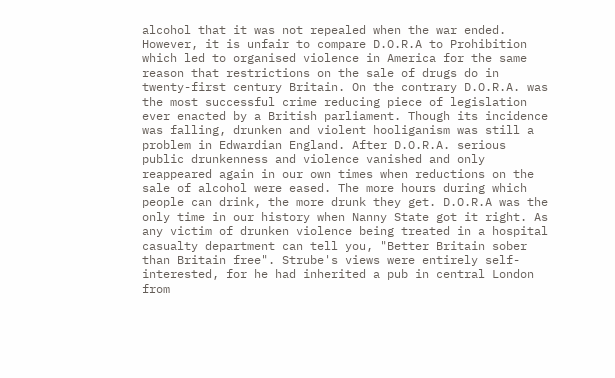alcohol that it was not repealed when the war ended. However, it is unfair to compare D.O.R.A to Prohibition which led to organised violence in America for the same reason that restrictions on the sale of drugs do in twenty-first century Britain. On the contrary D.O.R.A. was the most successful crime reducing piece of legislation ever enacted by a British parliament. Though its incidence was falling, drunken and violent hooliganism was still a problem in Edwardian England. After D.O.R.A. serious public drunkenness and violence vanished and only reappeared again in our own times when reductions on the sale of alcohol were eased. The more hours during which people can drink, the more drunk they get. D.O.R.A was the only time in our history when Nanny State got it right. As any victim of drunken violence being treated in a hospital casualty department can tell you, "Better Britain sober than Britain free". Strube's views were entirely self-interested, for he had inherited a pub in central London from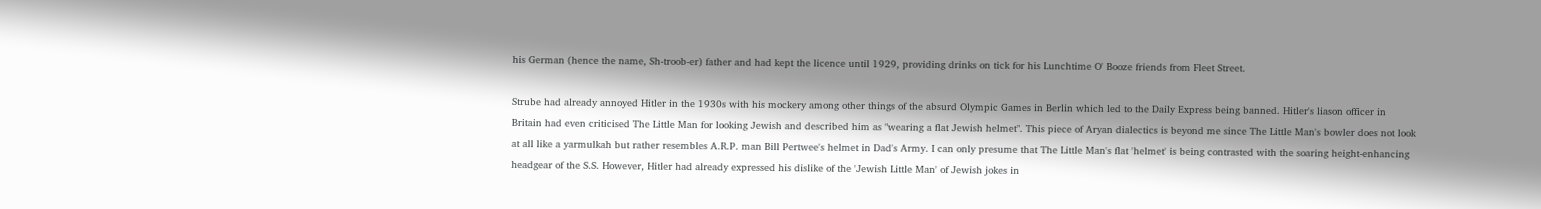his German (hence the name, Sh-troob-er) father and had kept the licence until 1929, providing drinks on tick for his Lunchtime O' Booze friends from Fleet Street.

Strube had already annoyed Hitler in the 1930s with his mockery among other things of the absurd Olympic Games in Berlin which led to the Daily Express being banned. Hitler's liason officer in Britain had even criticised The Little Man for looking Jewish and described him as "wearing a flat Jewish helmet". This piece of Aryan dialectics is beyond me since The Little Man's bowler does not look at all like a yarmulkah but rather resembles A.R.P. man Bill Pertwee's helmet in Dad's Army. I can only presume that The Little Man's flat 'helmet' is being contrasted with the soaring height-enhancing headgear of the S.S. However, Hitler had already expressed his dislike of the 'Jewish Little Man' of Jewish jokes in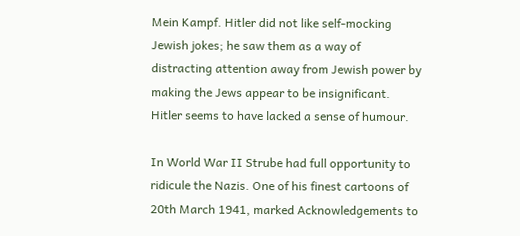Mein Kampf. Hitler did not like self-mocking Jewish jokes; he saw them as a way of distracting attention away from Jewish power by making the Jews appear to be insignificant. Hitler seems to have lacked a sense of humour.

In World War II Strube had full opportunity to ridicule the Nazis. One of his finest cartoons of 20th March 1941, marked Acknowledgements to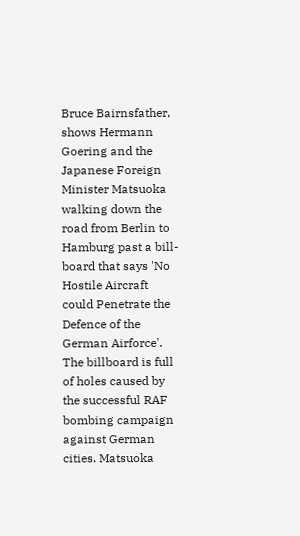Bruce Bairnsfather, shows Hermann Goering and the Japanese Foreign Minister Matsuoka walking down the road from Berlin to Hamburg past a bill-board that says 'No Hostile Aircraft could Penetrate the Defence of the German Airforce'. The billboard is full of holes caused by the successful RAF bombing campaign against German cities. Matsuoka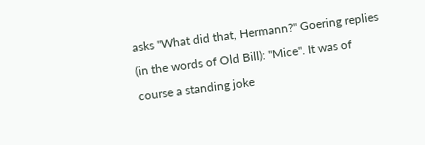asks "What did that, Hermann?" Goering replies (in the words of Old Bill): "Mice". It was of course a standing joke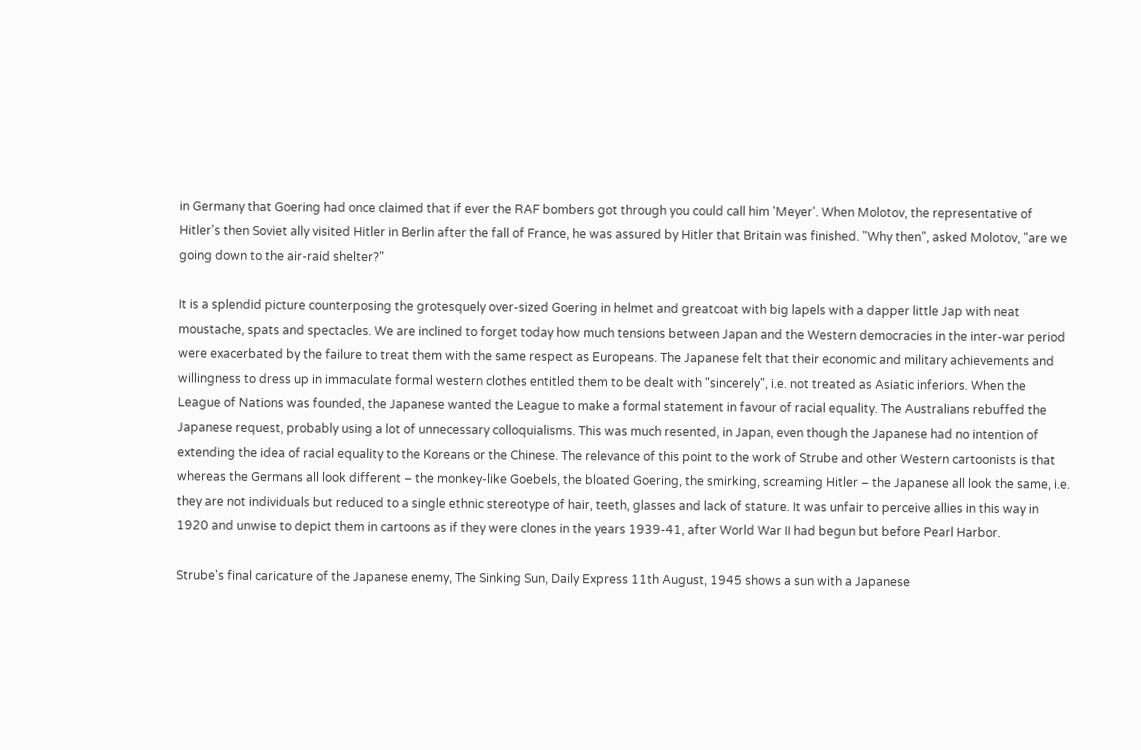in Germany that Goering had once claimed that if ever the RAF bombers got through you could call him 'Meyer'. When Molotov, the representative of Hitler's then Soviet ally visited Hitler in Berlin after the fall of France, he was assured by Hitler that Britain was finished. "Why then", asked Molotov, "are we going down to the air-raid shelter?"

It is a splendid picture counterposing the grotesquely over-sized Goering in helmet and greatcoat with big lapels with a dapper little Jap with neat moustache, spats and spectacles. We are inclined to forget today how much tensions between Japan and the Western democracies in the inter-war period were exacerbated by the failure to treat them with the same respect as Europeans. The Japanese felt that their economic and military achievements and willingness to dress up in immaculate formal western clothes entitled them to be dealt with "sincerely", i.e. not treated as Asiatic inferiors. When the League of Nations was founded, the Japanese wanted the League to make a formal statement in favour of racial equality. The Australians rebuffed the Japanese request, probably using a lot of unnecessary colloquialisms. This was much resented, in Japan, even though the Japanese had no intention of extending the idea of racial equality to the Koreans or the Chinese. The relevance of this point to the work of Strube and other Western cartoonists is that whereas the Germans all look different – the monkey-like Goebels, the bloated Goering, the smirking, screaming Hitler – the Japanese all look the same, i.e. they are not individuals but reduced to a single ethnic stereotype of hair, teeth, glasses and lack of stature. It was unfair to perceive allies in this way in 1920 and unwise to depict them in cartoons as if they were clones in the years 1939-41, after World War II had begun but before Pearl Harbor.

Strube's final caricature of the Japanese enemy, The Sinking Sun, Daily Express 11th August, 1945 shows a sun with a Japanese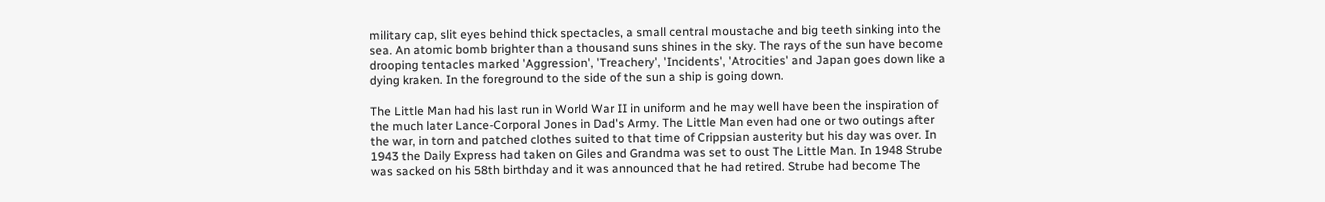military cap, slit eyes behind thick spectacles, a small central moustache and big teeth sinking into the sea. An atomic bomb brighter than a thousand suns shines in the sky. The rays of the sun have become drooping tentacles marked 'Aggression', 'Treachery', 'Incidents', 'Atrocities' and Japan goes down like a dying kraken. In the foreground to the side of the sun a ship is going down.

The Little Man had his last run in World War II in uniform and he may well have been the inspiration of the much later Lance-Corporal Jones in Dad's Army. The Little Man even had one or two outings after the war, in torn and patched clothes suited to that time of Crippsian austerity but his day was over. In 1943 the Daily Express had taken on Giles and Grandma was set to oust The Little Man. In 1948 Strube was sacked on his 58th birthday and it was announced that he had retired. Strube had become The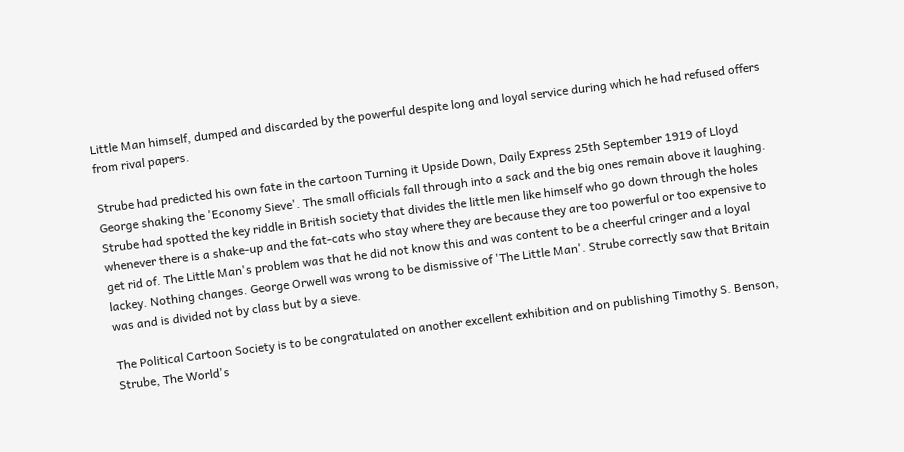Little Man himself, dumped and discarded by the powerful despite long and loyal service during which he had refused offers from rival papers.

Strube had predicted his own fate in the cartoon Turning it Upside Down, Daily Express 25th September 1919 of Lloyd George shaking the 'Economy Sieve'. The small officials fall through into a sack and the big ones remain above it laughing. Strube had spotted the key riddle in British society that divides the little men like himself who go down through the holes whenever there is a shake-up and the fat-cats who stay where they are because they are too powerful or too expensive to get rid of. The Little Man's problem was that he did not know this and was content to be a cheerful cringer and a loyal lackey. Nothing changes. George Orwell was wrong to be dismissive of 'The Little Man'. Strube correctly saw that Britain was and is divided not by class but by a sieve.

The Political Cartoon Society is to be congratulated on another excellent exhibition and on publishing Timothy S. Benson, Strube, The World's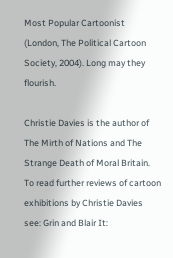Most Popular Cartoonist (London, The Political Cartoon Society, 2004). Long may they flourish.

Christie Davies is the author of The Mirth of Nations and The Strange Death of Moral Britain. To read further reviews of cartoon exhibitions by Christie Davies see: Grin and Blair It: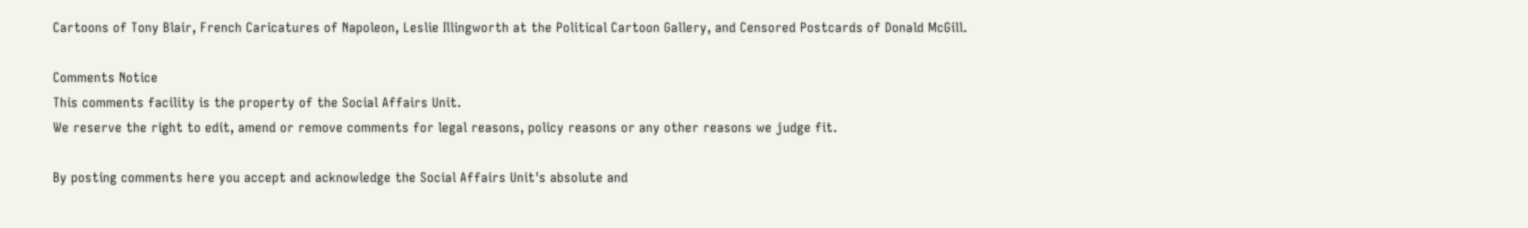Cartoons of Tony Blair, French Caricatures of Napoleon, Leslie Illingworth at the Political Cartoon Gallery, and Censored Postcards of Donald McGill.

Comments Notice
This comments facility is the property of the Social Affairs Unit.
We reserve the right to edit, amend or remove comments for legal reasons, policy reasons or any other reasons we judge fit.

By posting comments here you accept and acknowledge the Social Affairs Unit's absolute and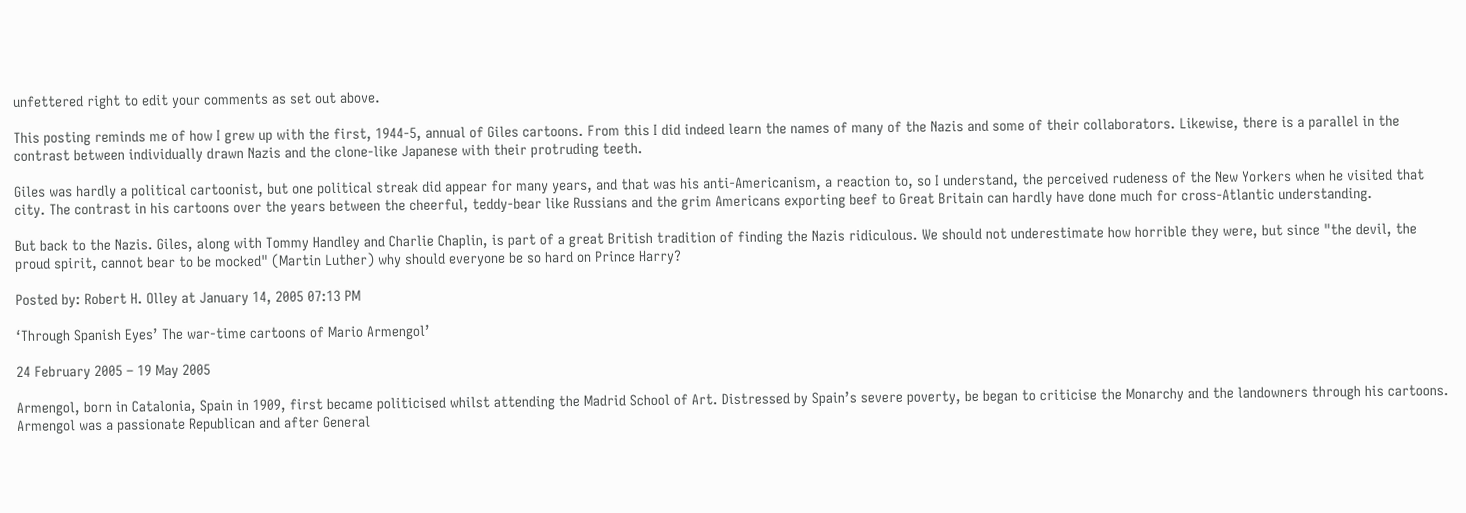unfettered right to edit your comments as set out above.

This posting reminds me of how I grew up with the first, 1944-5, annual of Giles cartoons. From this I did indeed learn the names of many of the Nazis and some of their collaborators. Likewise, there is a parallel in the contrast between individually drawn Nazis and the clone-like Japanese with their protruding teeth.

Giles was hardly a political cartoonist, but one political streak did appear for many years, and that was his anti-Americanism, a reaction to, so I understand, the perceived rudeness of the New Yorkers when he visited that city. The contrast in his cartoons over the years between the cheerful, teddy-bear like Russians and the grim Americans exporting beef to Great Britain can hardly have done much for cross-Atlantic understanding.

But back to the Nazis. Giles, along with Tommy Handley and Charlie Chaplin, is part of a great British tradition of finding the Nazis ridiculous. We should not underestimate how horrible they were, but since "the devil, the proud spirit, cannot bear to be mocked" (Martin Luther) why should everyone be so hard on Prince Harry?

Posted by: Robert H. Olley at January 14, 2005 07:13 PM

‘Through Spanish Eyes’ The war-time cartoons of Mario Armengol’

24 February 2005 – 19 May 2005

Armengol, born in Catalonia, Spain in 1909, first became politicised whilst attending the Madrid School of Art. Distressed by Spain’s severe poverty, be began to criticise the Monarchy and the landowners through his cartoons. Armengol was a passionate Republican and after General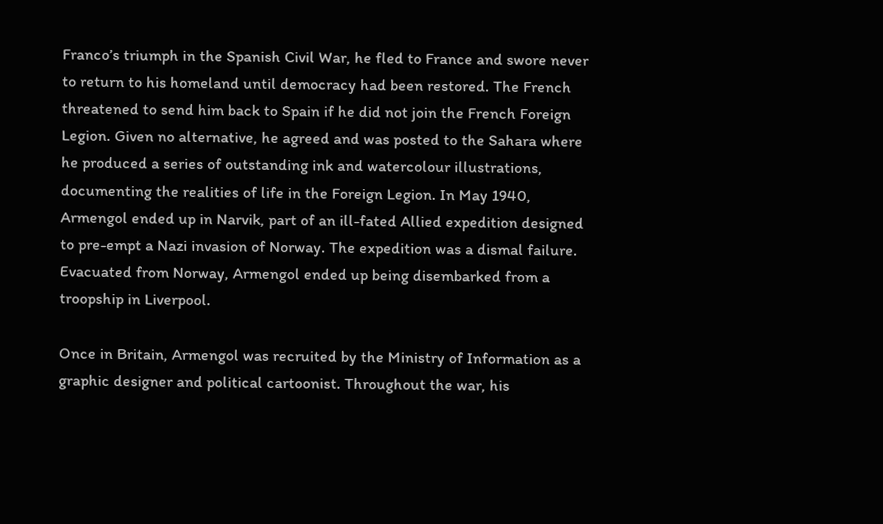Franco’s triumph in the Spanish Civil War, he fled to France and swore never to return to his homeland until democracy had been restored. The French threatened to send him back to Spain if he did not join the French Foreign Legion. Given no alternative, he agreed and was posted to the Sahara where he produced a series of outstanding ink and watercolour illustrations, documenting the realities of life in the Foreign Legion. In May 1940, Armengol ended up in Narvik, part of an ill-fated Allied expedition designed to pre-empt a Nazi invasion of Norway. The expedition was a dismal failure. Evacuated from Norway, Armengol ended up being disembarked from a troopship in Liverpool.

Once in Britain, Armengol was recruited by the Ministry of Information as a graphic designer and political cartoonist. Throughout the war, his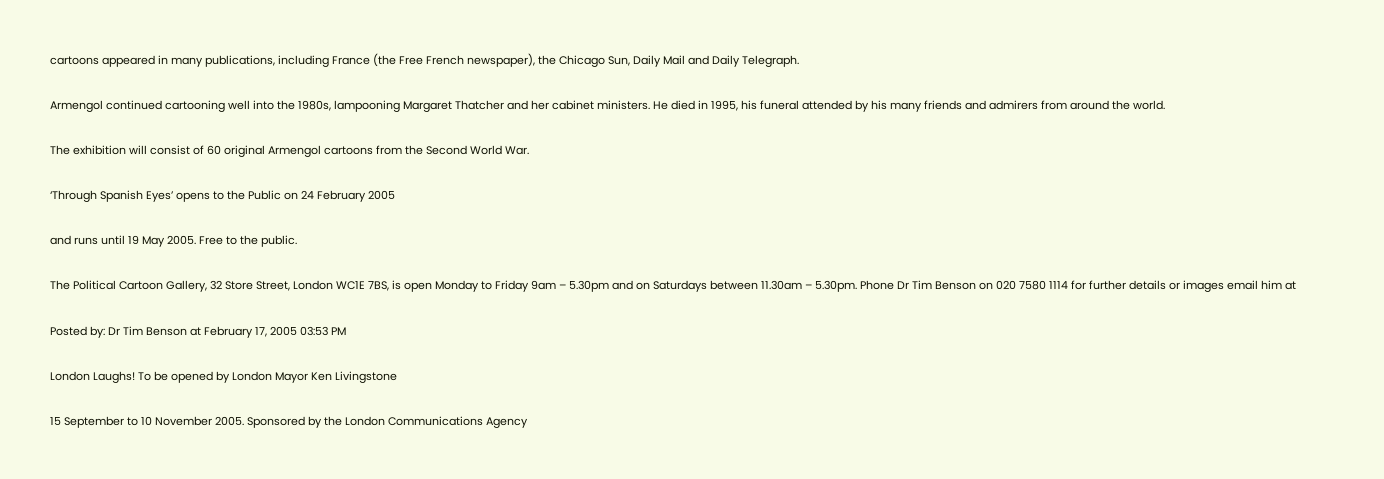cartoons appeared in many publications, including France (the Free French newspaper), the Chicago Sun, Daily Mail and Daily Telegraph.

Armengol continued cartooning well into the 1980s, lampooning Margaret Thatcher and her cabinet ministers. He died in 1995, his funeral attended by his many friends and admirers from around the world.

The exhibition will consist of 60 original Armengol cartoons from the Second World War.

‘Through Spanish Eyes’ opens to the Public on 24 February 2005

and runs until 19 May 2005. Free to the public.

The Political Cartoon Gallery, 32 Store Street, London WC1E 7BS, is open Monday to Friday 9am – 5.30pm and on Saturdays between 11.30am – 5.30pm. Phone Dr Tim Benson on 020 7580 1114 for further details or images email him at

Posted by: Dr Tim Benson at February 17, 2005 03:53 PM

London Laughs! To be opened by London Mayor Ken Livingstone

15 September to 10 November 2005. Sponsored by the London Communications Agency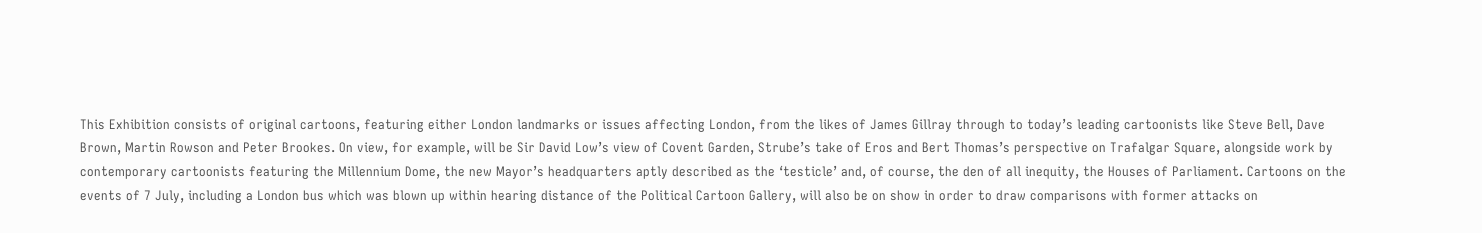This Exhibition consists of original cartoons, featuring either London landmarks or issues affecting London, from the likes of James Gillray through to today’s leading cartoonists like Steve Bell, Dave Brown, Martin Rowson and Peter Brookes. On view, for example, will be Sir David Low’s view of Covent Garden, Strube’s take of Eros and Bert Thomas’s perspective on Trafalgar Square, alongside work by contemporary cartoonists featuring the Millennium Dome, the new Mayor’s headquarters aptly described as the ‘testicle’ and, of course, the den of all inequity, the Houses of Parliament. Cartoons on the events of 7 July, including a London bus which was blown up within hearing distance of the Political Cartoon Gallery, will also be on show in order to draw comparisons with former attacks on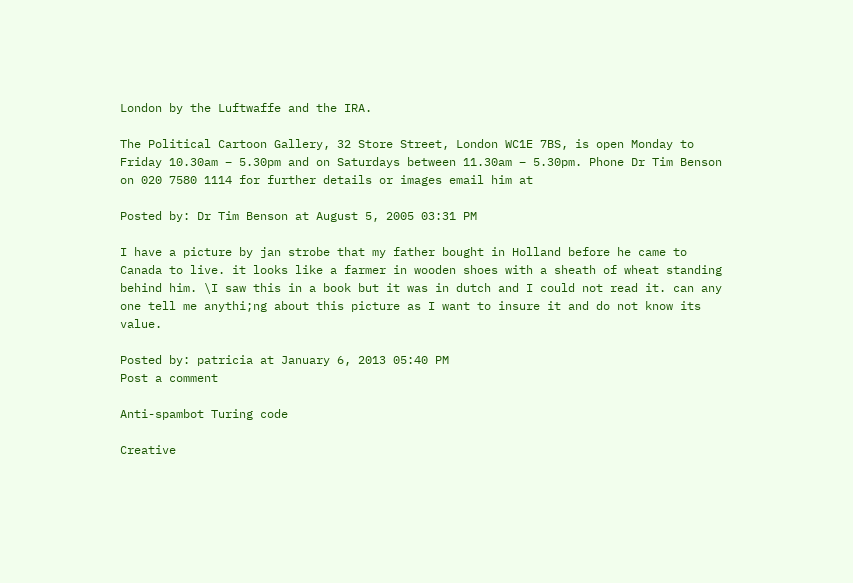London by the Luftwaffe and the IRA.

The Political Cartoon Gallery, 32 Store Street, London WC1E 7BS, is open Monday to Friday 10.30am – 5.30pm and on Saturdays between 11.30am – 5.30pm. Phone Dr Tim Benson on 020 7580 1114 for further details or images email him at

Posted by: Dr Tim Benson at August 5, 2005 03:31 PM

I have a picture by jan strobe that my father bought in Holland before he came to Canada to live. it looks like a farmer in wooden shoes with a sheath of wheat standing behind him. \I saw this in a book but it was in dutch and I could not read it. can any one tell me anythi;ng about this picture as I want to insure it and do not know its value.

Posted by: patricia at January 6, 2013 05:40 PM
Post a comment

Anti-spambot Turing code

Creative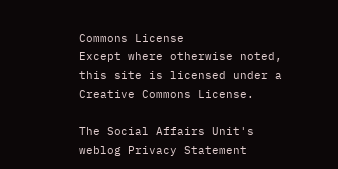Commons License
Except where otherwise noted, this site is licensed under a Creative Commons License.

The Social Affairs Unit's weblog Privacy Statement